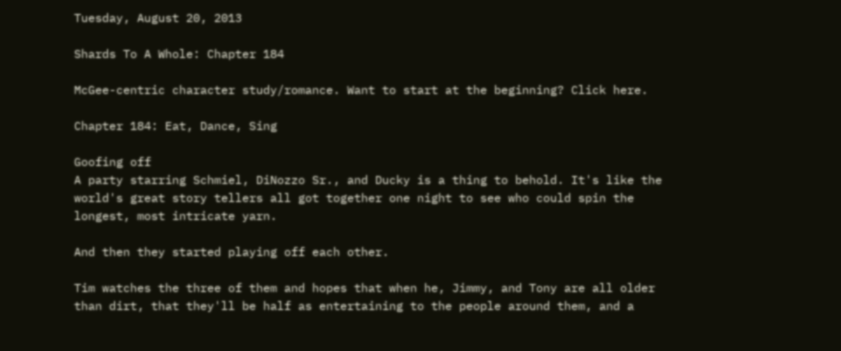Tuesday, August 20, 2013

Shards To A Whole: Chapter 184

McGee-centric character study/romance. Want to start at the beginning? Click here.

Chapter 184: Eat, Dance, Sing

Goofing off
A party starring Schmiel, DiNozzo Sr., and Ducky is a thing to behold. It's like the world's great story tellers all got together one night to see who could spin the longest, most intricate yarn.

And then they started playing off each other.

Tim watches the three of them and hopes that when he, Jimmy, and Tony are all older than dirt, that they'll be half as entertaining to the people around them, and a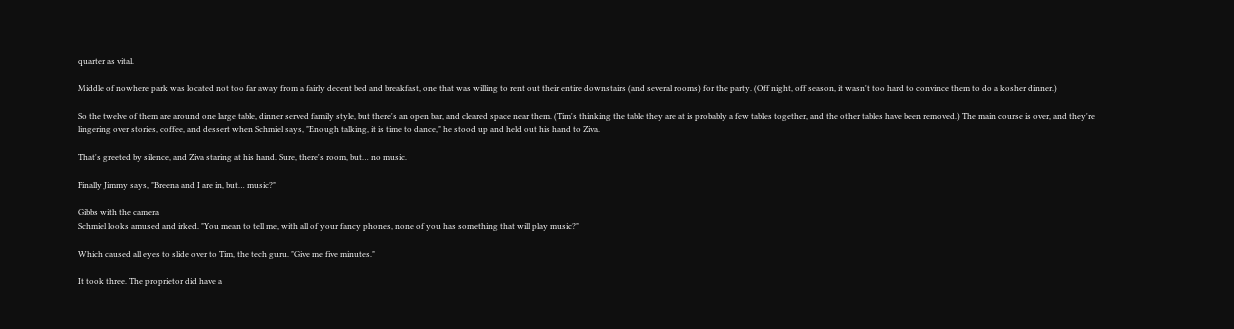quarter as vital.

Middle of nowhere park was located not too far away from a fairly decent bed and breakfast, one that was willing to rent out their entire downstairs (and several rooms) for the party. (Off night, off season, it wasn't too hard to convince them to do a kosher dinner.)

So the twelve of them are around one large table, dinner served family style, but there's an open bar, and cleared space near them. (Tim's thinking the table they are at is probably a few tables together, and the other tables have been removed.) The main course is over, and they're lingering over stories, coffee, and dessert when Schmiel says, "Enough talking, it is time to dance," he stood up and held out his hand to Ziva.

That's greeted by silence, and Ziva staring at his hand. Sure, there's room, but… no music.

Finally Jimmy says, "Breena and I are in, but… music?"

Gibbs with the camera
Schmiel looks amused and irked. "You mean to tell me, with all of your fancy phones, none of you has something that will play music?"

Which caused all eyes to slide over to Tim, the tech guru. "Give me five minutes."

It took three. The proprietor did have a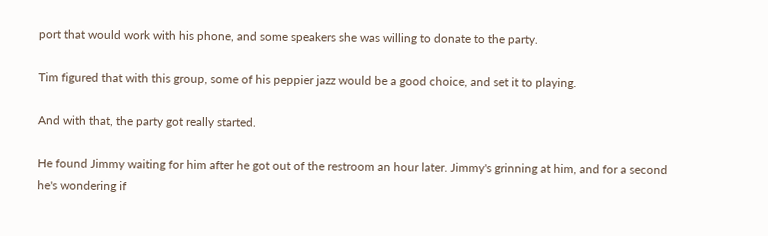port that would work with his phone, and some speakers she was willing to donate to the party.

Tim figured that with this group, some of his peppier jazz would be a good choice, and set it to playing.

And with that, the party got really started.

He found Jimmy waiting for him after he got out of the restroom an hour later. Jimmy's grinning at him, and for a second he's wondering if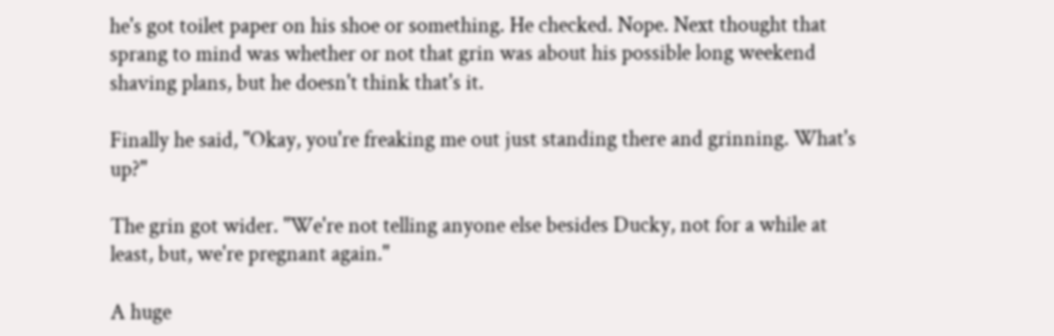he's got toilet paper on his shoe or something. He checked. Nope. Next thought that sprang to mind was whether or not that grin was about his possible long weekend shaving plans, but he doesn't think that's it.

Finally he said, "Okay, you're freaking me out just standing there and grinning. What's up?"

The grin got wider. "We're not telling anyone else besides Ducky, not for a while at least, but, we're pregnant again."

A huge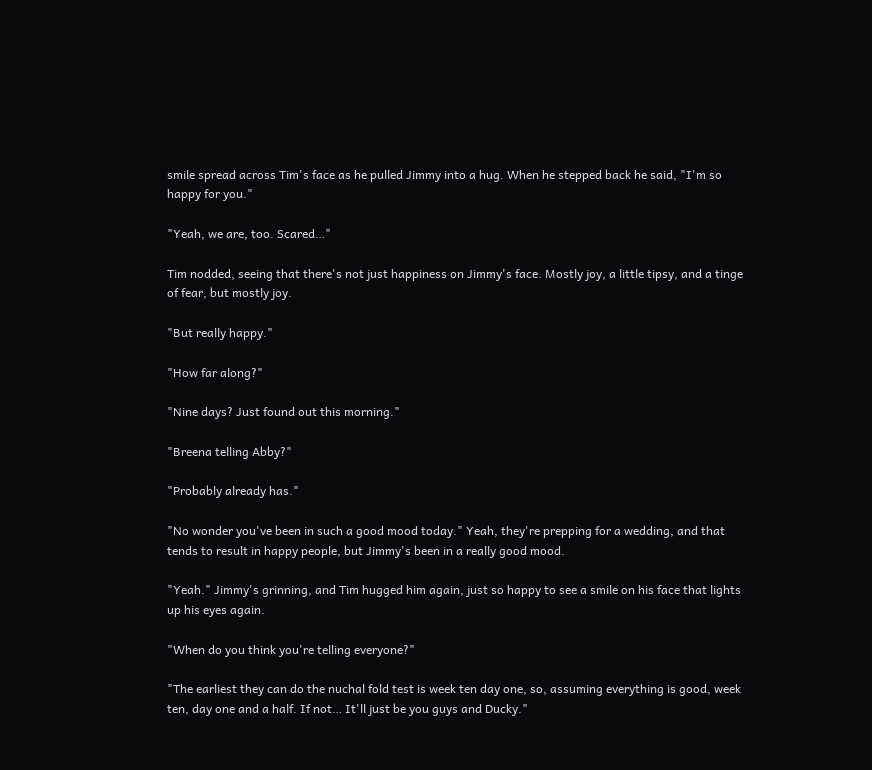smile spread across Tim's face as he pulled Jimmy into a hug. When he stepped back he said, "I'm so happy for you."

"Yeah, we are, too. Scared…"

Tim nodded, seeing that there's not just happiness on Jimmy's face. Mostly joy, a little tipsy, and a tinge of fear, but mostly joy.

"But really happy."

"How far along?"

"Nine days? Just found out this morning."

"Breena telling Abby?"

"Probably already has."

"No wonder you've been in such a good mood today." Yeah, they're prepping for a wedding, and that tends to result in happy people, but Jimmy's been in a really good mood.

"Yeah." Jimmy's grinning, and Tim hugged him again, just so happy to see a smile on his face that lights up his eyes again.

"When do you think you're telling everyone?"

"The earliest they can do the nuchal fold test is week ten day one, so, assuming everything is good, week ten, day one and a half. If not… It'll just be you guys and Ducky."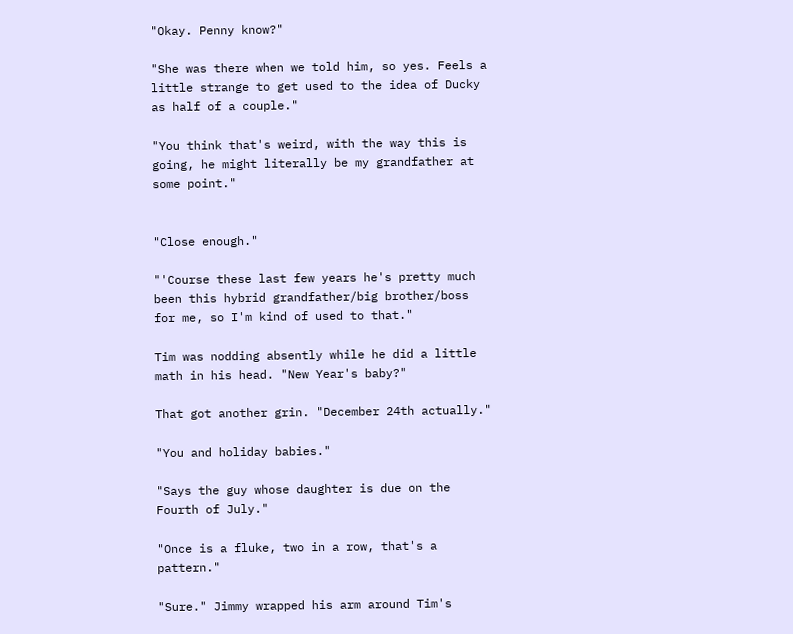"Okay. Penny know?"

"She was there when we told him, so yes. Feels a little strange to get used to the idea of Ducky as half of a couple."

"You think that's weird, with the way this is going, he might literally be my grandfather at some point."


"Close enough."

"'Course these last few years he's pretty much been this hybrid grandfather/big brother/boss for me, so I'm kind of used to that."

Tim was nodding absently while he did a little math in his head. "New Year's baby?"

That got another grin. "December 24th actually."

"You and holiday babies."

"Says the guy whose daughter is due on the Fourth of July."

"Once is a fluke, two in a row, that's a pattern."

"Sure." Jimmy wrapped his arm around Tim's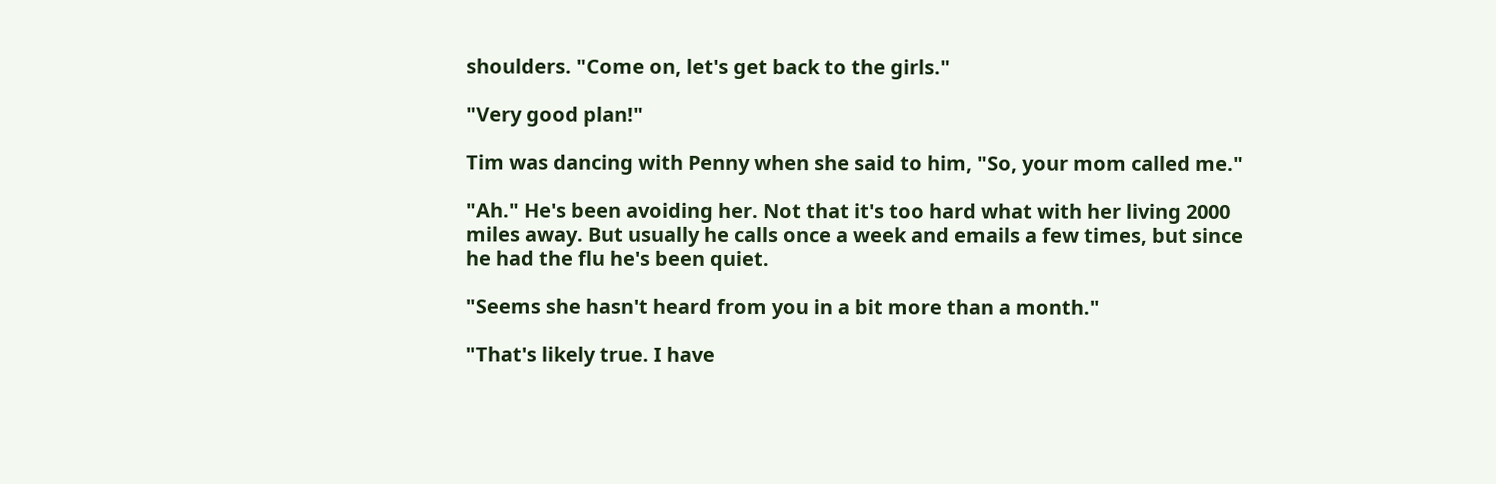shoulders. "Come on, let's get back to the girls."

"Very good plan!"

Tim was dancing with Penny when she said to him, "So, your mom called me."

"Ah." He's been avoiding her. Not that it's too hard what with her living 2000 miles away. But usually he calls once a week and emails a few times, but since he had the flu he's been quiet.

"Seems she hasn't heard from you in a bit more than a month."

"That's likely true. I have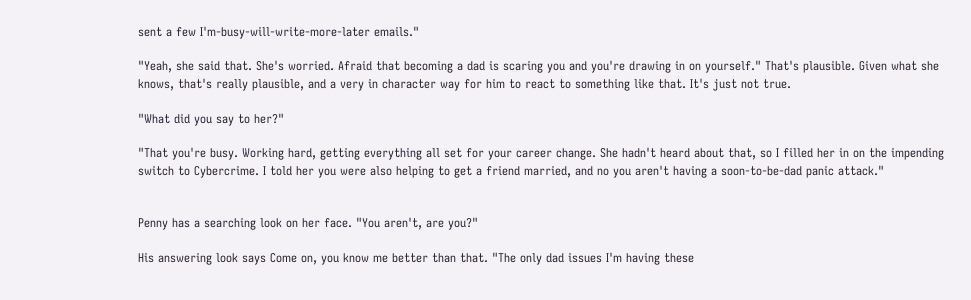sent a few I'm-busy-will-write-more-later emails."

"Yeah, she said that. She's worried. Afraid that becoming a dad is scaring you and you're drawing in on yourself." That's plausible. Given what she knows, that's really plausible, and a very in character way for him to react to something like that. It's just not true.

"What did you say to her?"

"That you're busy. Working hard, getting everything all set for your career change. She hadn't heard about that, so I filled her in on the impending switch to Cybercrime. I told her you were also helping to get a friend married, and no you aren't having a soon-to-be-dad panic attack."


Penny has a searching look on her face. "You aren't, are you?"

His answering look says Come on, you know me better than that. "The only dad issues I'm having these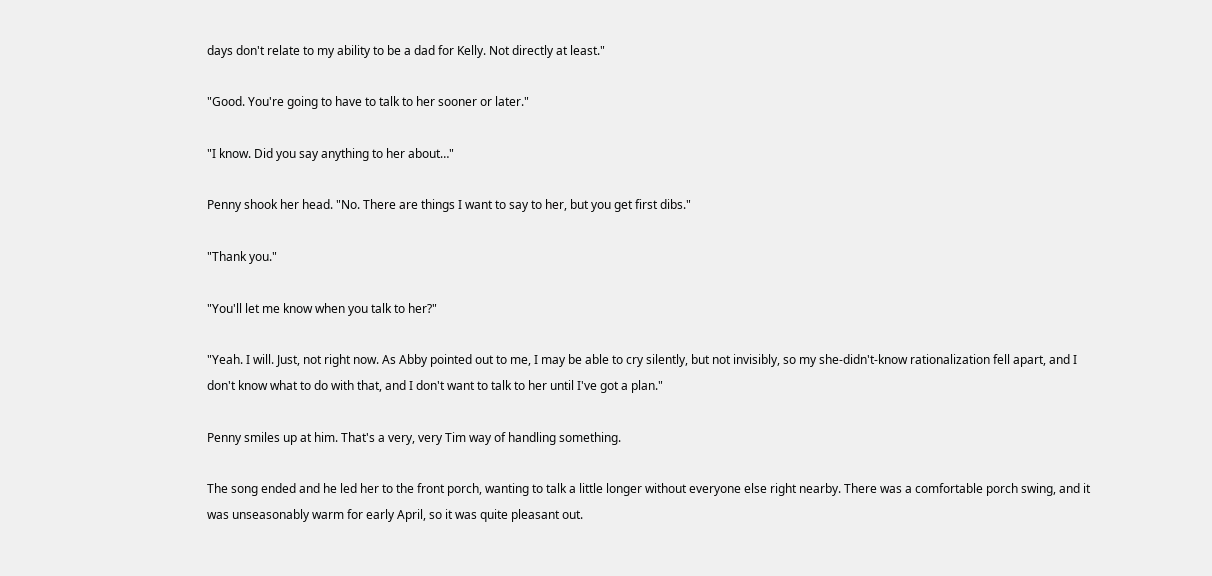days don't relate to my ability to be a dad for Kelly. Not directly at least."

"Good. You're going to have to talk to her sooner or later."

"I know. Did you say anything to her about…"

Penny shook her head. "No. There are things I want to say to her, but you get first dibs."

"Thank you."

"You'll let me know when you talk to her?"

"Yeah. I will. Just, not right now. As Abby pointed out to me, I may be able to cry silently, but not invisibly, so my she-didn't-know rationalization fell apart, and I don't know what to do with that, and I don't want to talk to her until I've got a plan."

Penny smiles up at him. That's a very, very Tim way of handling something.

The song ended and he led her to the front porch, wanting to talk a little longer without everyone else right nearby. There was a comfortable porch swing, and it was unseasonably warm for early April, so it was quite pleasant out.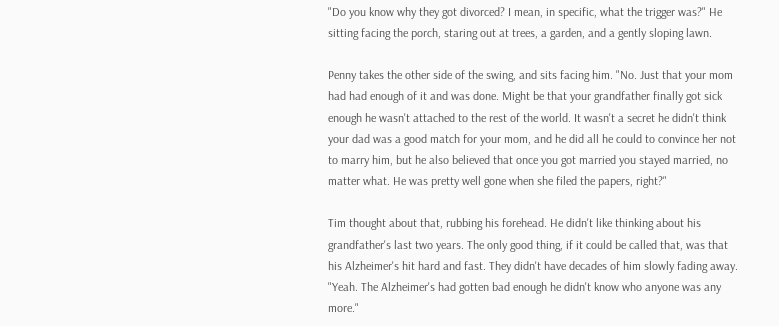"Do you know why they got divorced? I mean, in specific, what the trigger was?" He sitting facing the porch, staring out at trees, a garden, and a gently sloping lawn.

Penny takes the other side of the swing, and sits facing him. "No. Just that your mom had had enough of it and was done. Might be that your grandfather finally got sick enough he wasn't attached to the rest of the world. It wasn't a secret he didn't think your dad was a good match for your mom, and he did all he could to convince her not to marry him, but he also believed that once you got married you stayed married, no matter what. He was pretty well gone when she filed the papers, right?"

Tim thought about that, rubbing his forehead. He didn't like thinking about his grandfather's last two years. The only good thing, if it could be called that, was that his Alzheimer's hit hard and fast. They didn't have decades of him slowly fading away. "Yeah. The Alzheimer's had gotten bad enough he didn't know who anyone was any more."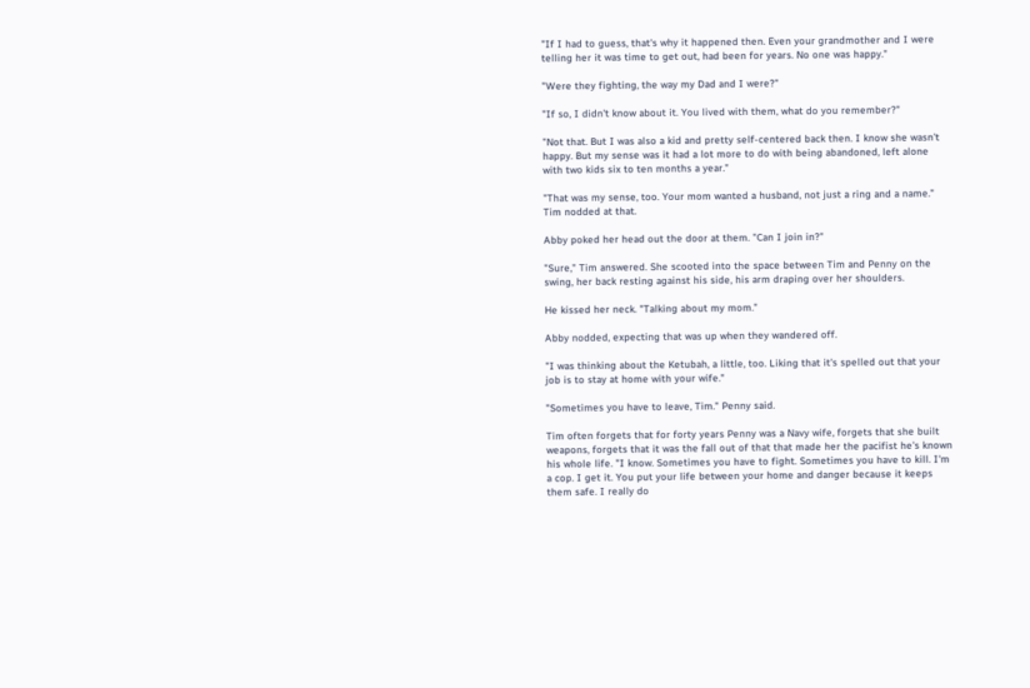"If I had to guess, that's why it happened then. Even your grandmother and I were telling her it was time to get out, had been for years. No one was happy."

"Were they fighting, the way my Dad and I were?"

"If so, I didn't know about it. You lived with them, what do you remember?"

"Not that. But I was also a kid and pretty self-centered back then. I know she wasn't happy. But my sense was it had a lot more to do with being abandoned, left alone with two kids six to ten months a year."

"That was my sense, too. Your mom wanted a husband, not just a ring and a name." Tim nodded at that.

Abby poked her head out the door at them. "Can I join in?"

"Sure," Tim answered. She scooted into the space between Tim and Penny on the swing, her back resting against his side, his arm draping over her shoulders.

He kissed her neck. "Talking about my mom."

Abby nodded, expecting that was up when they wandered off.

"I was thinking about the Ketubah, a little, too. Liking that it's spelled out that your job is to stay at home with your wife."

"Sometimes you have to leave, Tim." Penny said.

Tim often forgets that for forty years Penny was a Navy wife, forgets that she built weapons, forgets that it was the fall out of that that made her the pacifist he's known his whole life. "I know. Sometimes you have to fight. Sometimes you have to kill. I'm a cop. I get it. You put your life between your home and danger because it keeps them safe. I really do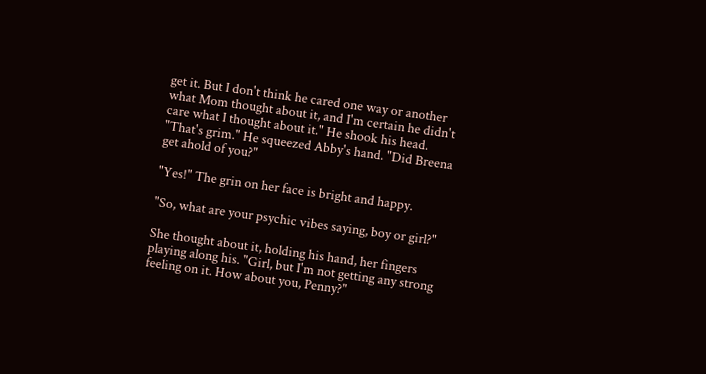get it. But I don't think he cared one way or another what Mom thought about it, and I'm certain he didn't care what I thought about it." He shook his head. "That's grim." He squeezed Abby's hand. "Did Breena get ahold of you?"

"Yes!" The grin on her face is bright and happy.

"So, what are your psychic vibes saying, boy or girl?"

She thought about it, holding his hand, her fingers playing along his. "Girl, but I'm not getting any strong feeling on it. How about you, Penny?"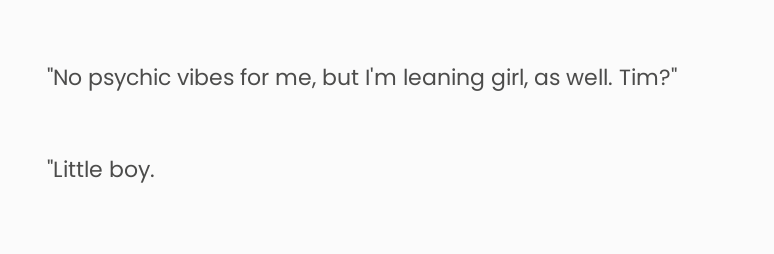"No psychic vibes for me, but I'm leaning girl, as well. Tim?"

"Little boy.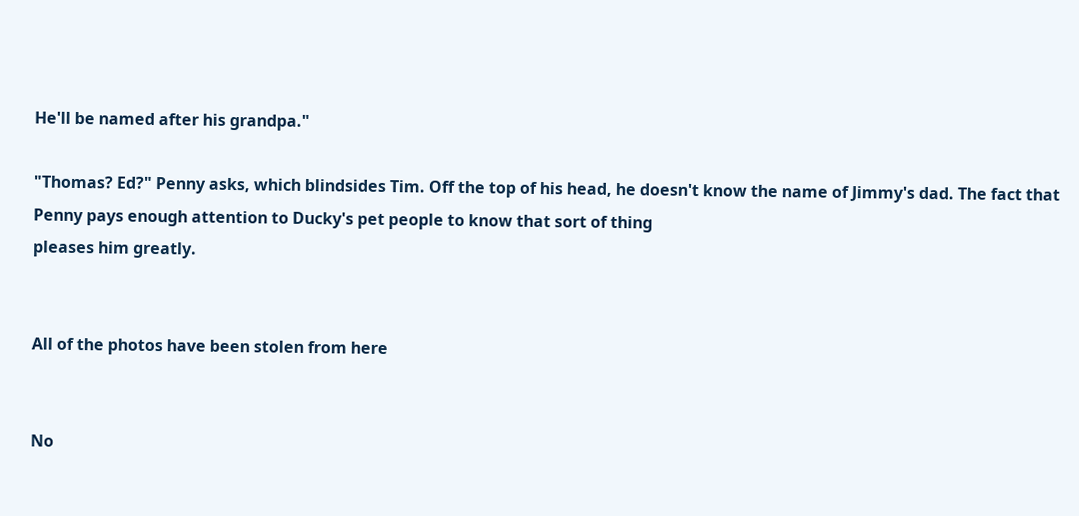He'll be named after his grandpa."

"Thomas? Ed?" Penny asks, which blindsides Tim. Off the top of his head, he doesn't know the name of Jimmy's dad. The fact that Penny pays enough attention to Ducky's pet people to know that sort of thing
pleases him greatly.


All of the photos have been stolen from here


No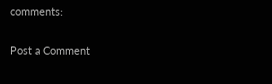comments:

Post a Comment